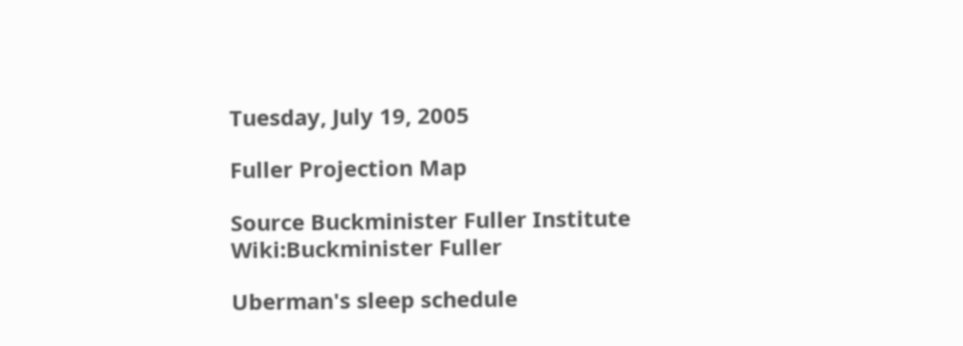Tuesday, July 19, 2005

Fuller Projection Map

Source Buckminister Fuller Institute
Wiki:Buckminister Fuller

Uberman's sleep schedule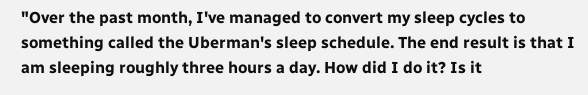"Over the past month, I've managed to convert my sleep cycles to something called the Uberman's sleep schedule. The end result is that I am sleeping roughly three hours a day. How did I do it? Is it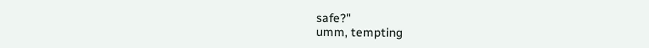safe?"
umm, tempting